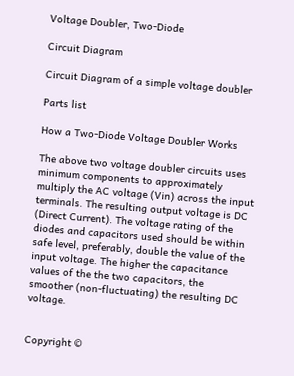Voltage Doubler, Two-Diode

Circuit Diagram

Circuit Diagram of a simple voltage doubler

Parts list

How a Two-Diode Voltage Doubler Works

The above two voltage doubler circuits uses minimum components to approximately multiply the AC voltage (Vin) across the input terminals. The resulting output voltage is DC (Direct Current). The voltage rating of the diodes and capacitors used should be within safe level, preferably, double the value of the input voltage. The higher the capacitance values of the the two capacitors, the smoother (non-fluctuating) the resulting DC voltage.


Copyright ©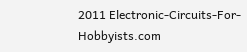2011 Electronic-Circuits-For-Hobbyists.com